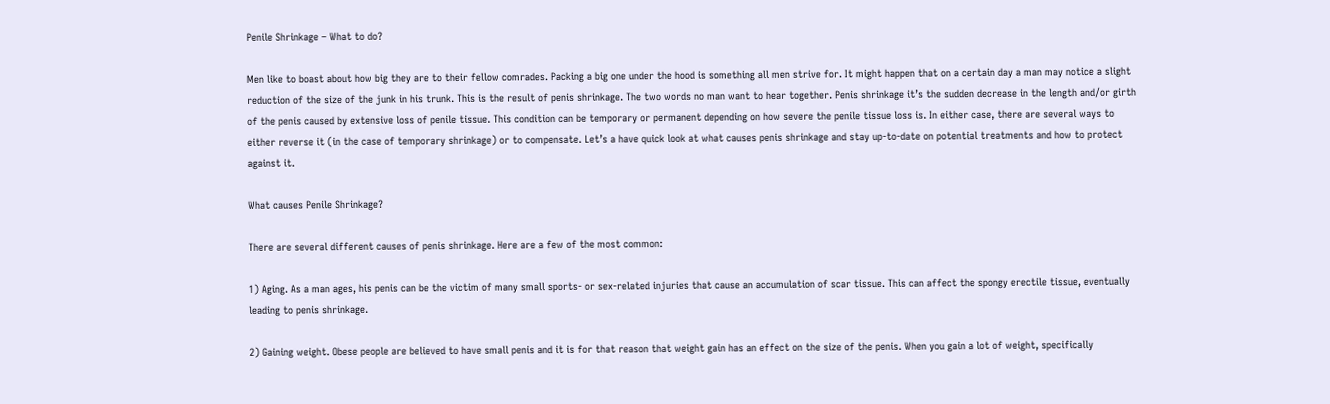Penile Shrinkage – What to do?

Men like to boast about how big they are to their fellow comrades. Packing a big one under the hood is something all men strive for. It might happen that on a certain day a man may notice a slight reduction of the size of the junk in his trunk. This is the result of penis shrinkage. The two words no man want to hear together. Penis shrinkage it’s the sudden decrease in the length and/or girth of the penis caused by extensive loss of penile tissue. This condition can be temporary or permanent depending on how severe the penile tissue loss is. In either case, there are several ways to either reverse it (in the case of temporary shrinkage) or to compensate. Let’s a have quick look at what causes penis shrinkage and stay up-to-date on potential treatments and how to protect against it.

What causes Penile Shrinkage?

There are several different causes of penis shrinkage. Here are a few of the most common:

1) Aging. As a man ages, his penis can be the victim of many small sports- or sex-related injuries that cause an accumulation of scar tissue. This can affect the spongy erectile tissue, eventually leading to penis shrinkage.

2) Gaining weight. Obese people are believed to have small penis and it is for that reason that weight gain has an effect on the size of the penis. When you gain a lot of weight, specifically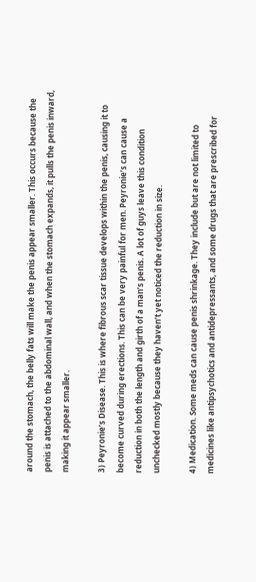around the stomach, the belly fats will make the penis appear smaller. This occurs because the penis is attached to the abdominal wall, and when the stomach expands, it pulls the penis inward, making it appear smaller.

3) Peyronie’s Disease. This is where fibrous scar tissue develops within the penis, causing it to become curved during erections. This can be very painful for men. Peyronie’s can cause a reduction in both the length and girth of a man’s penis. A lot of guys leave this condition unchecked mostly because they haven’t yet noticed the reduction in size.

4) Medication. Some meds can cause penis shrinkage. They include but are not limited to medicines like antipsychotics and antidepressants, and some drugs that are prescribed for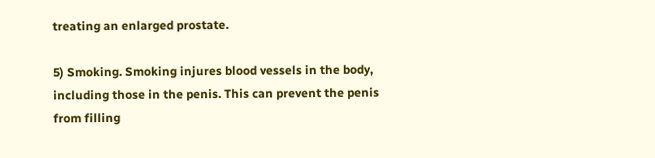treating an enlarged prostate.

5) Smoking. Smoking injures blood vessels in the body, including those in the penis. This can prevent the penis from filling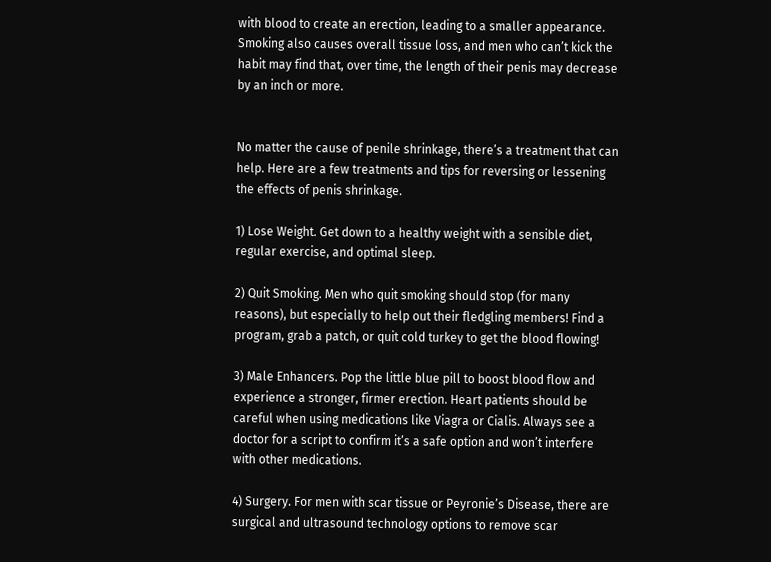with blood to create an erection, leading to a smaller appearance. Smoking also causes overall tissue loss, and men who can’t kick the habit may find that, over time, the length of their penis may decrease by an inch or more.


No matter the cause of penile shrinkage, there’s a treatment that can help. Here are a few treatments and tips for reversing or lessening the effects of penis shrinkage.

1) Lose Weight. Get down to a healthy weight with a sensible diet, regular exercise, and optimal sleep.

2) Quit Smoking. Men who quit smoking should stop (for many reasons), but especially to help out their fledgling members! Find a program, grab a patch, or quit cold turkey to get the blood flowing!

3) Male Enhancers. Pop the little blue pill to boost blood flow and experience a stronger, firmer erection. Heart patients should be careful when using medications like Viagra or Cialis. Always see a doctor for a script to confirm it’s a safe option and won’t interfere with other medications.

4) Surgery. For men with scar tissue or Peyronie’s Disease, there are surgical and ultrasound technology options to remove scar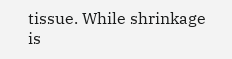tissue. While shrinkage is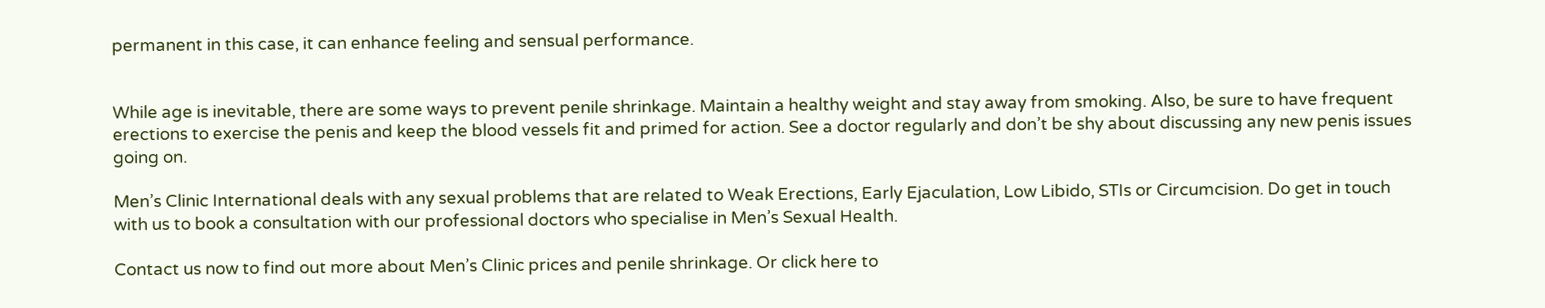permanent in this case, it can enhance feeling and sensual performance.


While age is inevitable, there are some ways to prevent penile shrinkage. Maintain a healthy weight and stay away from smoking. Also, be sure to have frequent erections to exercise the penis and keep the blood vessels fit and primed for action. See a doctor regularly and don’t be shy about discussing any new penis issues going on.

Men’s Clinic International deals with any sexual problems that are related to Weak Erections, Early Ejaculation, Low Libido, STIs or Circumcision. Do get in touch with us to book a consultation with our professional doctors who specialise in Men’s Sexual Health.

Contact us now to find out more about Men’s Clinic prices and penile shrinkage. Or click here to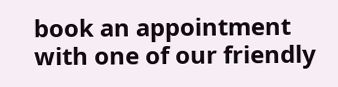book an appointment with one of our friendly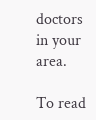doctors in your area.

To read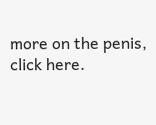more on the penis, click here.